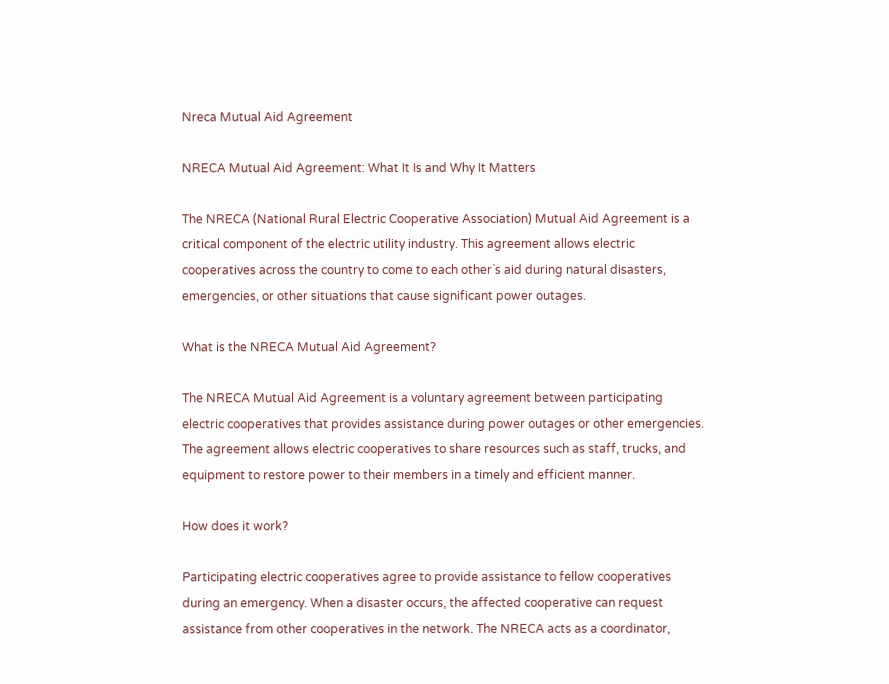Nreca Mutual Aid Agreement

NRECA Mutual Aid Agreement: What It Is and Why It Matters

The NRECA (National Rural Electric Cooperative Association) Mutual Aid Agreement is a critical component of the electric utility industry. This agreement allows electric cooperatives across the country to come to each other`s aid during natural disasters, emergencies, or other situations that cause significant power outages.

What is the NRECA Mutual Aid Agreement?

The NRECA Mutual Aid Agreement is a voluntary agreement between participating electric cooperatives that provides assistance during power outages or other emergencies. The agreement allows electric cooperatives to share resources such as staff, trucks, and equipment to restore power to their members in a timely and efficient manner.

How does it work?

Participating electric cooperatives agree to provide assistance to fellow cooperatives during an emergency. When a disaster occurs, the affected cooperative can request assistance from other cooperatives in the network. The NRECA acts as a coordinator,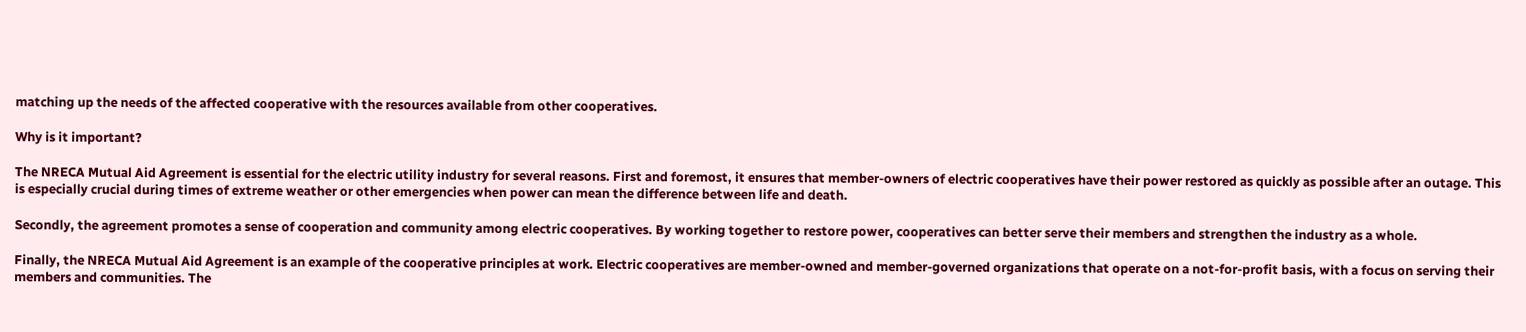matching up the needs of the affected cooperative with the resources available from other cooperatives.

Why is it important?

The NRECA Mutual Aid Agreement is essential for the electric utility industry for several reasons. First and foremost, it ensures that member-owners of electric cooperatives have their power restored as quickly as possible after an outage. This is especially crucial during times of extreme weather or other emergencies when power can mean the difference between life and death.

Secondly, the agreement promotes a sense of cooperation and community among electric cooperatives. By working together to restore power, cooperatives can better serve their members and strengthen the industry as a whole.

Finally, the NRECA Mutual Aid Agreement is an example of the cooperative principles at work. Electric cooperatives are member-owned and member-governed organizations that operate on a not-for-profit basis, with a focus on serving their members and communities. The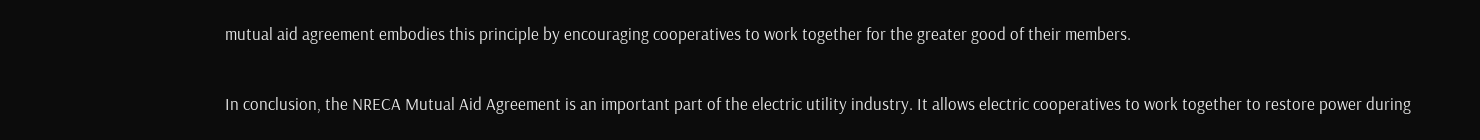mutual aid agreement embodies this principle by encouraging cooperatives to work together for the greater good of their members.

In conclusion, the NRECA Mutual Aid Agreement is an important part of the electric utility industry. It allows electric cooperatives to work together to restore power during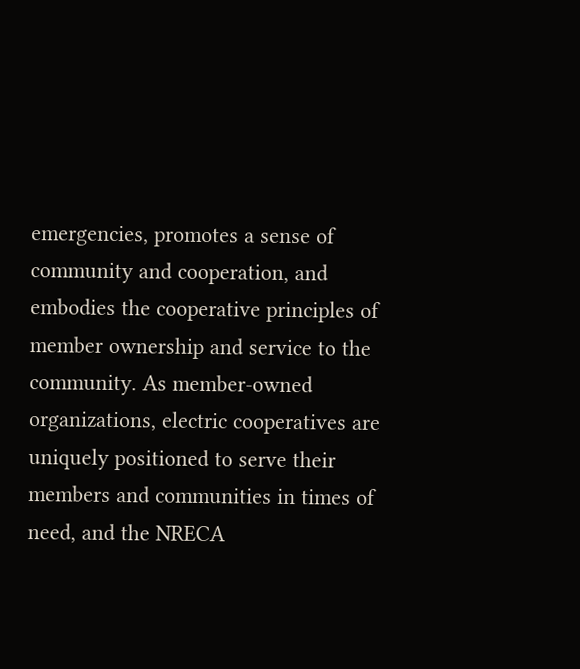emergencies, promotes a sense of community and cooperation, and embodies the cooperative principles of member ownership and service to the community. As member-owned organizations, electric cooperatives are uniquely positioned to serve their members and communities in times of need, and the NRECA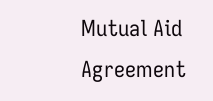Mutual Aid Agreement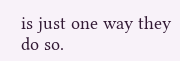is just one way they do so.